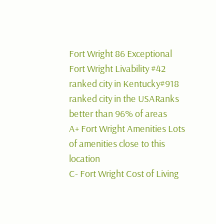Fort Wright 86 Exceptional
Fort Wright Livability #42 ranked city in Kentucky#918 ranked city in the USARanks better than 96% of areas
A+ Fort Wright Amenities Lots of amenities close to this location
C- Fort Wright Cost of Living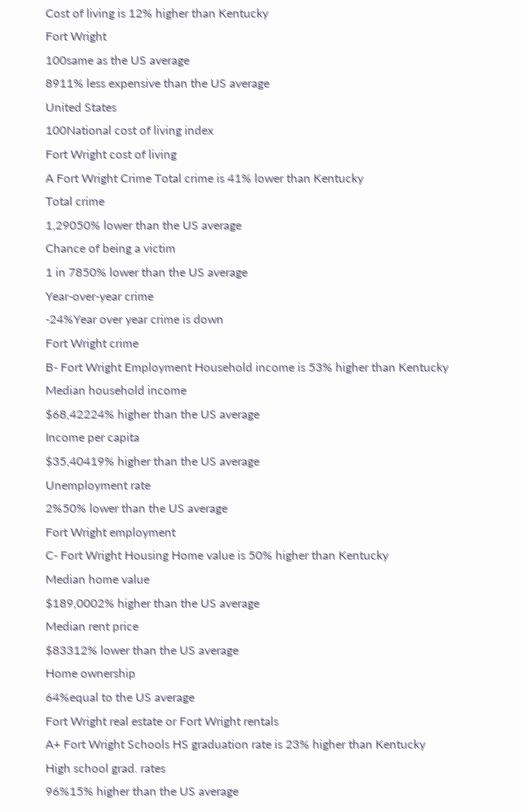Cost of living is 12% higher than Kentucky
Fort Wright
100same as the US average
8911% less expensive than the US average
United States
100National cost of living index
Fort Wright cost of living
A Fort Wright Crime Total crime is 41% lower than Kentucky
Total crime
1,29050% lower than the US average
Chance of being a victim
1 in 7850% lower than the US average
Year-over-year crime
-24%Year over year crime is down
Fort Wright crime
B- Fort Wright Employment Household income is 53% higher than Kentucky
Median household income
$68,42224% higher than the US average
Income per capita
$35,40419% higher than the US average
Unemployment rate
2%50% lower than the US average
Fort Wright employment
C- Fort Wright Housing Home value is 50% higher than Kentucky
Median home value
$189,0002% higher than the US average
Median rent price
$83312% lower than the US average
Home ownership
64%equal to the US average
Fort Wright real estate or Fort Wright rentals
A+ Fort Wright Schools HS graduation rate is 23% higher than Kentucky
High school grad. rates
96%15% higher than the US average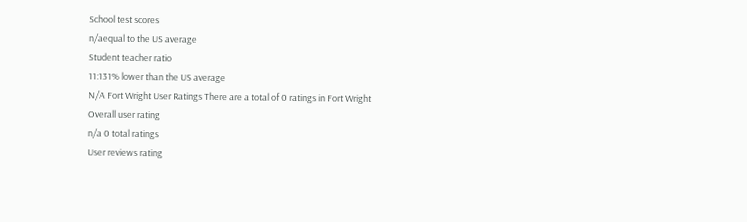School test scores
n/aequal to the US average
Student teacher ratio
11:131% lower than the US average
N/A Fort Wright User Ratings There are a total of 0 ratings in Fort Wright
Overall user rating
n/a 0 total ratings
User reviews rating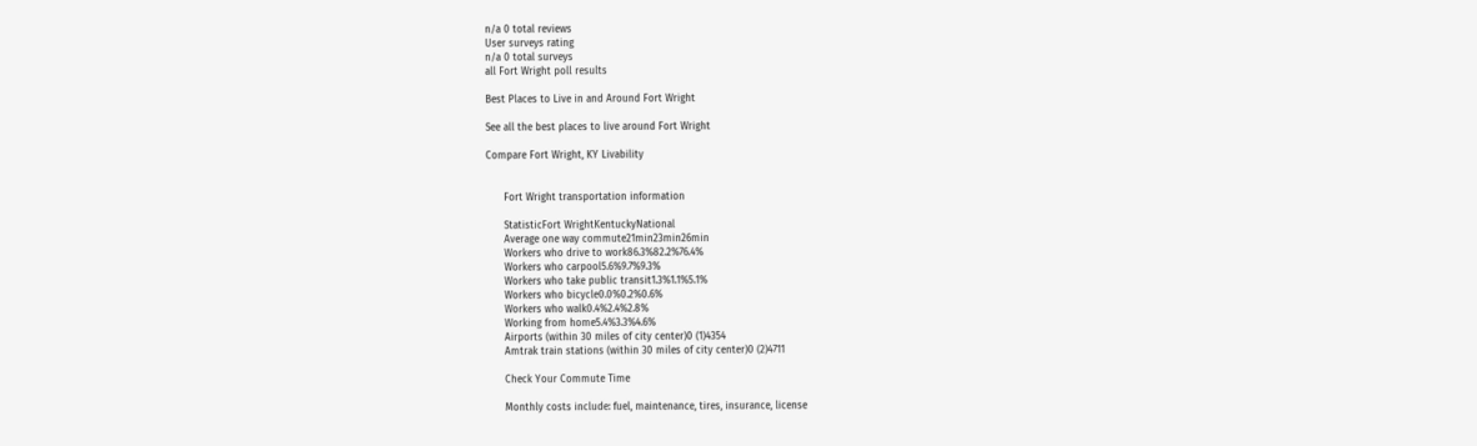n/a 0 total reviews
User surveys rating
n/a 0 total surveys
all Fort Wright poll results

Best Places to Live in and Around Fort Wright

See all the best places to live around Fort Wright

Compare Fort Wright, KY Livability


      Fort Wright transportation information

      StatisticFort WrightKentuckyNational
      Average one way commute21min23min26min
      Workers who drive to work86.3%82.2%76.4%
      Workers who carpool5.6%9.7%9.3%
      Workers who take public transit1.3%1.1%5.1%
      Workers who bicycle0.0%0.2%0.6%
      Workers who walk0.4%2.4%2.8%
      Working from home5.4%3.3%4.6%
      Airports (within 30 miles of city center)0 (1)4354
      Amtrak train stations (within 30 miles of city center)0 (2)4711

      Check Your Commute Time

      Monthly costs include: fuel, maintenance, tires, insurance, license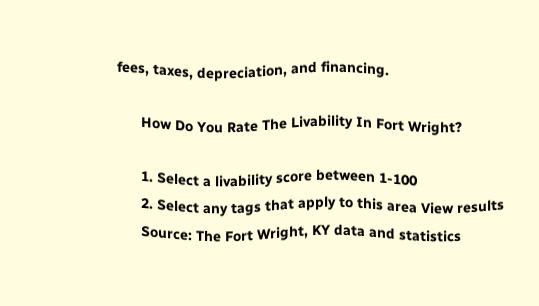fees, taxes, depreciation, and financing.

      How Do You Rate The Livability In Fort Wright?

      1. Select a livability score between 1-100
      2. Select any tags that apply to this area View results
      Source: The Fort Wright, KY data and statistics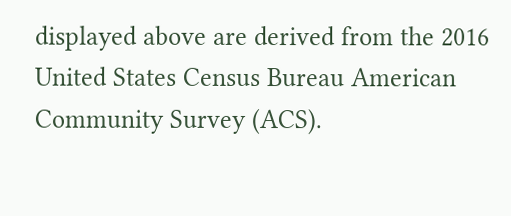displayed above are derived from the 2016 United States Census Bureau American Community Survey (ACS).